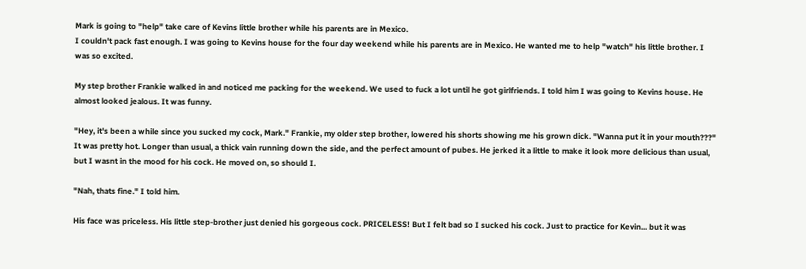Mark is going to "help" take care of Kevins little brother while his parents are in Mexico.
I couldn't pack fast enough. I was going to Kevins house for the four day weekend while his parents are in Mexico. He wanted me to help "watch" his little brother. I was so excited.

My step brother Frankie walked in and noticed me packing for the weekend. We used to fuck a lot until he got girlfriends. I told him I was going to Kevins house. He almost looked jealous. It was funny.

"Hey, it's been a while since you sucked my cock, Mark." Frankie, my older step brother, lowered his shorts showing me his grown dick. "Wanna put it in your mouth???" It was pretty hot. Longer than usual, a thick vain running down the side, and the perfect amount of pubes. He jerked it a little to make it look more delicious than usual, but I wasnt in the mood for his cock. He moved on, so should I.

"Nah, thats fine." I told him.

His face was priceless. His little step-brother just denied his gorgeous cock. PRICELESS! But I felt bad so I sucked his cock. Just to practice for Kevin... but it was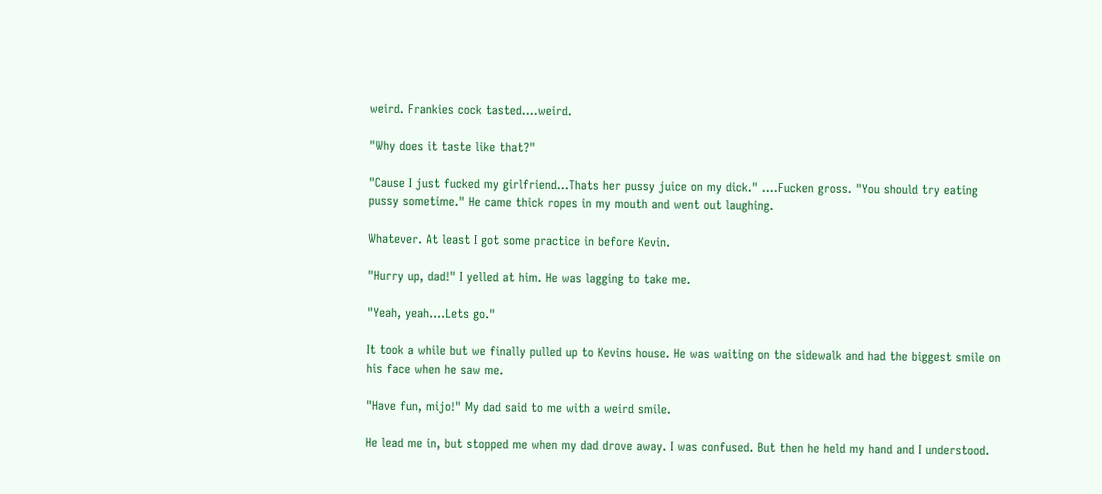weird. Frankies cock tasted....weird.

"Why does it taste like that?"

"Cause I just fucked my girlfriend...Thats her pussy juice on my dick." ....Fucken gross. "You should try eating pussy sometime." He came thick ropes in my mouth and went out laughing.

Whatever. At least I got some practice in before Kevin.

"Hurry up, dad!" I yelled at him. He was lagging to take me.

"Yeah, yeah....Lets go."

It took a while but we finally pulled up to Kevins house. He was waiting on the sidewalk and had the biggest smile on his face when he saw me.

"Have fun, mijo!" My dad said to me with a weird smile.

He lead me in, but stopped me when my dad drove away. I was confused. But then he held my hand and I understood.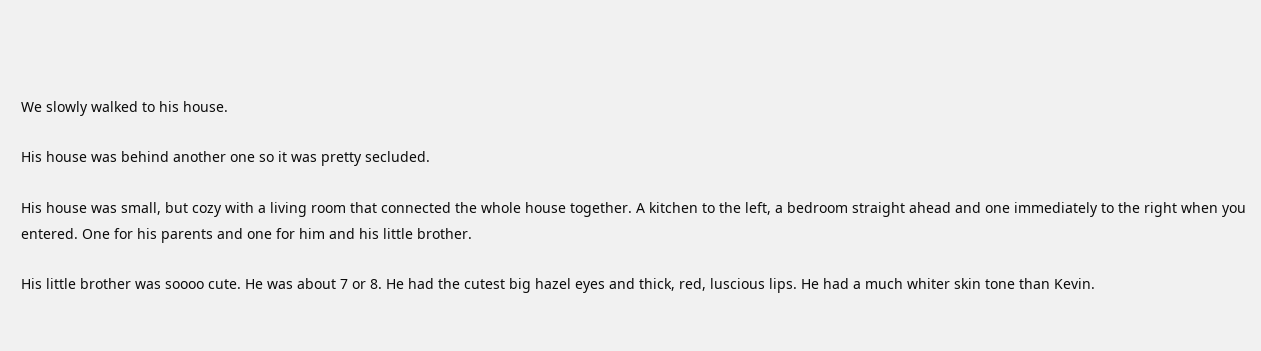We slowly walked to his house.

His house was behind another one so it was pretty secluded.

His house was small, but cozy with a living room that connected the whole house together. A kitchen to the left, a bedroom straight ahead and one immediately to the right when you entered. One for his parents and one for him and his little brother.

His little brother was soooo cute. He was about 7 or 8. He had the cutest big hazel eyes and thick, red, luscious lips. He had a much whiter skin tone than Kevin.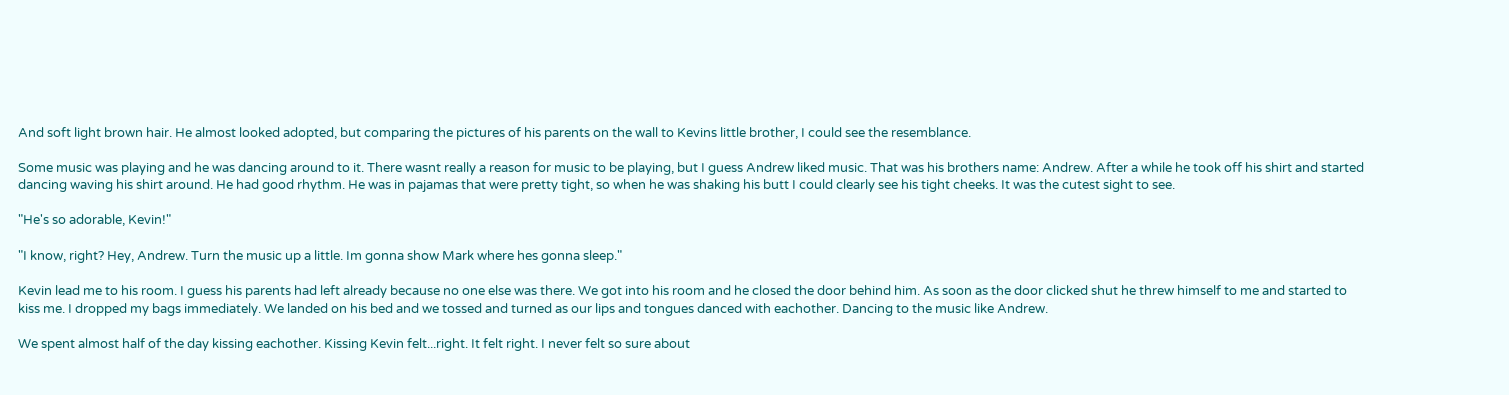And soft light brown hair. He almost looked adopted, but comparing the pictures of his parents on the wall to Kevins little brother, I could see the resemblance.

Some music was playing and he was dancing around to it. There wasnt really a reason for music to be playing, but I guess Andrew liked music. That was his brothers name: Andrew. After a while he took off his shirt and started dancing waving his shirt around. He had good rhythm. He was in pajamas that were pretty tight, so when he was shaking his butt I could clearly see his tight cheeks. It was the cutest sight to see.

"He's so adorable, Kevin!"

"I know, right? Hey, Andrew. Turn the music up a little. Im gonna show Mark where hes gonna sleep."

Kevin lead me to his room. I guess his parents had left already because no one else was there. We got into his room and he closed the door behind him. As soon as the door clicked shut he threw himself to me and started to kiss me. I dropped my bags immediately. We landed on his bed and we tossed and turned as our lips and tongues danced with eachother. Dancing to the music like Andrew.

We spent almost half of the day kissing eachother. Kissing Kevin felt...right. It felt right. I never felt so sure about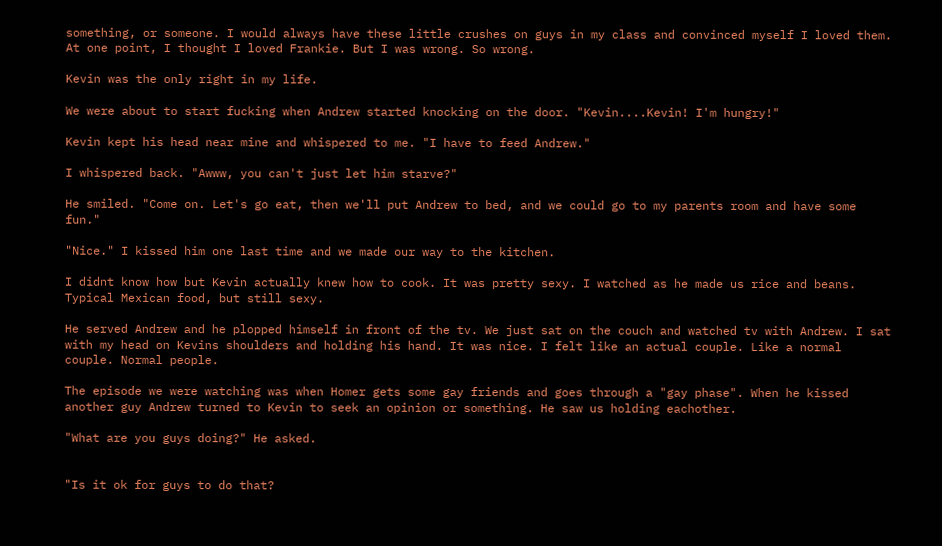something, or someone. I would always have these little crushes on guys in my class and convinced myself I loved them. At one point, I thought I loved Frankie. But I was wrong. So wrong.

Kevin was the only right in my life.

We were about to start fucking when Andrew started knocking on the door. "Kevin....Kevin! I'm hungry!"

Kevin kept his head near mine and whispered to me. "I have to feed Andrew."

I whispered back. "Awww, you can't just let him starve?"

He smiled. "Come on. Let's go eat, then we'll put Andrew to bed, and we could go to my parents room and have some fun."

"Nice." I kissed him one last time and we made our way to the kitchen.

I didnt know how but Kevin actually knew how to cook. It was pretty sexy. I watched as he made us rice and beans. Typical Mexican food, but still sexy.

He served Andrew and he plopped himself in front of the tv. We just sat on the couch and watched tv with Andrew. I sat with my head on Kevins shoulders and holding his hand. It was nice. I felt like an actual couple. Like a normal couple. Normal people.

The episode we were watching was when Homer gets some gay friends and goes through a "gay phase". When he kissed another guy Andrew turned to Kevin to seek an opinion or something. He saw us holding eachother.

"What are you guys doing?" He asked.


"Is it ok for guys to do that?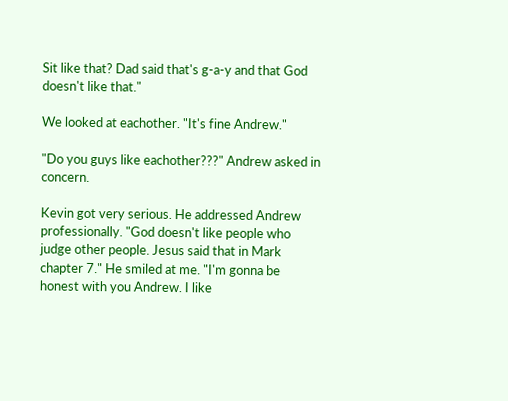Sit like that? Dad said that's g-a-y and that God doesn't like that."

We looked at eachother. "It's fine Andrew."

"Do you guys like eachother???" Andrew asked in concern.

Kevin got very serious. He addressed Andrew professionally. "God doesn't like people who judge other people. Jesus said that in Mark chapter 7." He smiled at me. "I'm gonna be honest with you Andrew. I like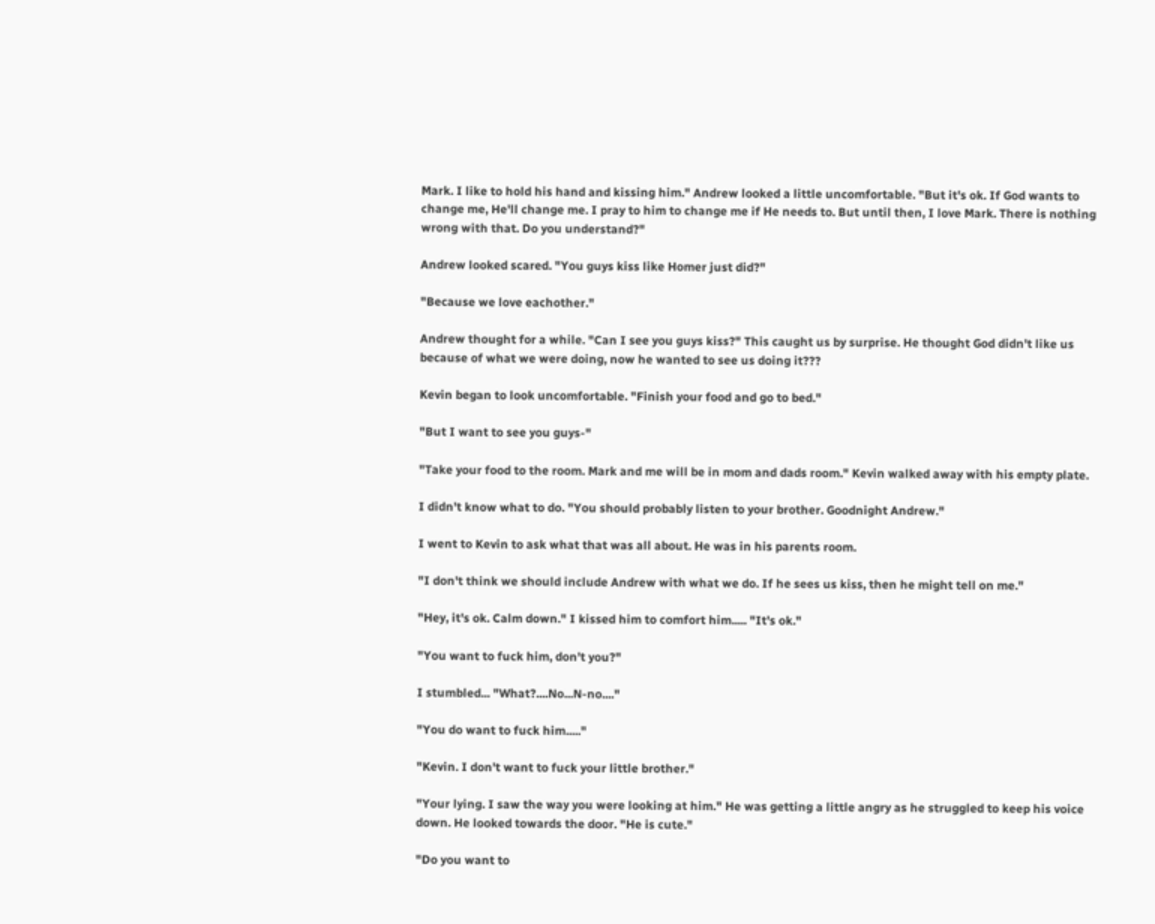Mark. I like to hold his hand and kissing him." Andrew looked a little uncomfortable. "But it's ok. If God wants to change me, He'll change me. I pray to him to change me if He needs to. But until then, I love Mark. There is nothing wrong with that. Do you understand?"

Andrew looked scared. "You guys kiss like Homer just did?"

"Because we love eachother."

Andrew thought for a while. "Can I see you guys kiss?" This caught us by surprise. He thought God didn't like us because of what we were doing, now he wanted to see us doing it???

Kevin began to look uncomfortable. "Finish your food and go to bed."

"But I want to see you guys-"

"Take your food to the room. Mark and me will be in mom and dads room." Kevin walked away with his empty plate.

I didn't know what to do. "You should probably listen to your brother. Goodnight Andrew."

I went to Kevin to ask what that was all about. He was in his parents room.

"I don't think we should include Andrew with what we do. If he sees us kiss, then he might tell on me."

"Hey, it's ok. Calm down." I kissed him to comfort him..... "It's ok."

"You want to fuck him, don't you?"

I stumbled... "What?....No...N-no...."

"You do want to fuck him....."

"Kevin. I don't want to fuck your little brother."

"Your lying. I saw the way you were looking at him." He was getting a little angry as he struggled to keep his voice down. He looked towards the door. "He is cute."

"Do you want to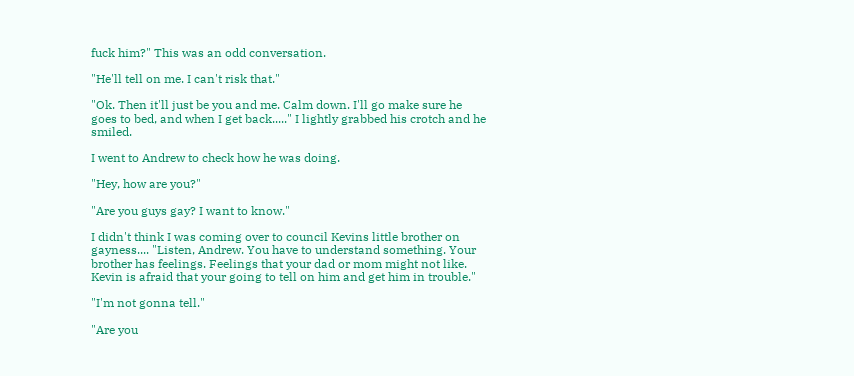fuck him?" This was an odd conversation.

"He'll tell on me. I can't risk that."

"Ok. Then it'll just be you and me. Calm down. I'll go make sure he goes to bed, and when I get back....." I lightly grabbed his crotch and he smiled.

I went to Andrew to check how he was doing.

"Hey, how are you?"

"Are you guys gay? I want to know."

I didn't think I was coming over to council Kevins little brother on gayness.... "Listen, Andrew. You have to understand something. Your brother has feelings. Feelings that your dad or mom might not like. Kevin is afraid that your going to tell on him and get him in trouble."

"I'm not gonna tell."

"Are you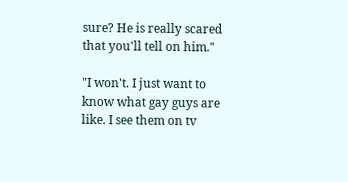sure? He is really scared that you'll tell on him."

"I won't. I just want to know what gay guys are like. I see them on tv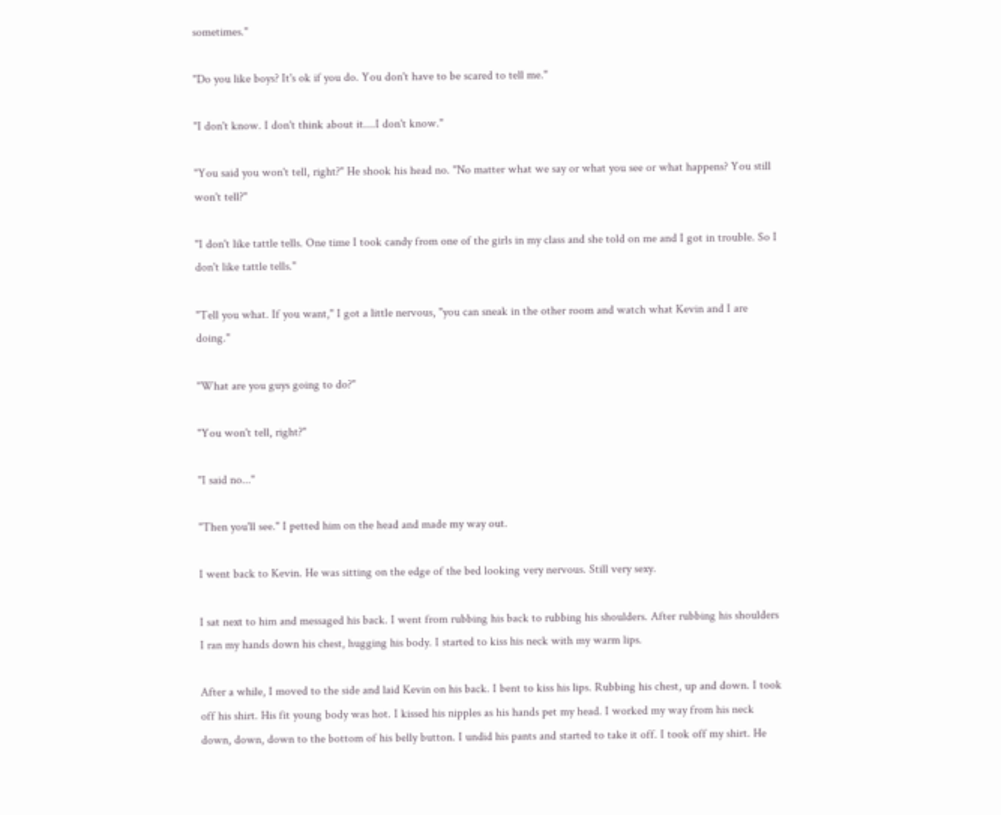sometimes."

"Do you like boys? It's ok if you do. You don't have to be scared to tell me."

"I don't know. I don't think about it....I don't know."

"You said you won't tell, right?" He shook his head no. "No matter what we say or what you see or what happens? You still won't tell?"

"I don't like tattle tells. One time I took candy from one of the girls in my class and she told on me and I got in trouble. So I don't like tattle tells."

"Tell you what. If you want," I got a little nervous, "you can sneak in the other room and watch what Kevin and I are doing."

"What are you guys going to do?"

"You won't tell, right?"

"I said no..."

"Then you'll see." I petted him on the head and made my way out.

I went back to Kevin. He was sitting on the edge of the bed looking very nervous. Still very sexy.

I sat next to him and messaged his back. I went from rubbing his back to rubbing his shoulders. After rubbing his shoulders I ran my hands down his chest, hugging his body. I started to kiss his neck with my warm lips.

After a while, I moved to the side and laid Kevin on his back. I bent to kiss his lips. Rubbing his chest, up and down. I took off his shirt. His fit young body was hot. I kissed his nipples as his hands pet my head. I worked my way from his neck down, down, down to the bottom of his belly button. I undid his pants and started to take it off. I took off my shirt. He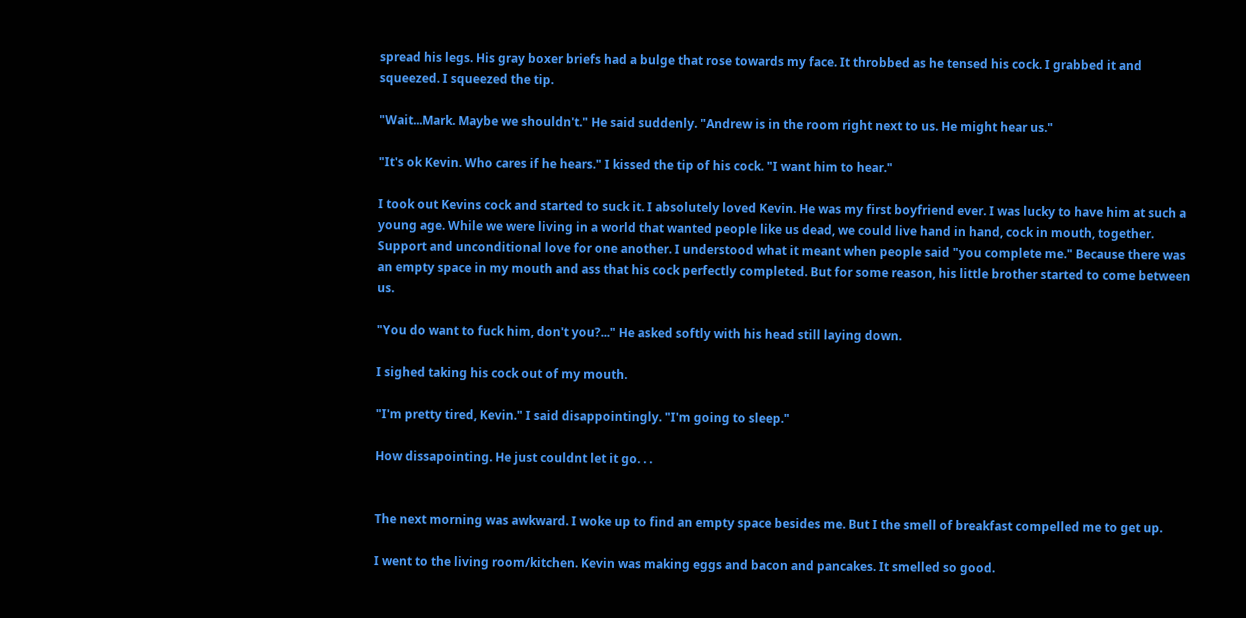spread his legs. His gray boxer briefs had a bulge that rose towards my face. It throbbed as he tensed his cock. I grabbed it and squeezed. I squeezed the tip.

"Wait...Mark. Maybe we shouldn't." He said suddenly. "Andrew is in the room right next to us. He might hear us."

"It's ok Kevin. Who cares if he hears." I kissed the tip of his cock. "I want him to hear."

I took out Kevins cock and started to suck it. I absolutely loved Kevin. He was my first boyfriend ever. I was lucky to have him at such a young age. While we were living in a world that wanted people like us dead, we could live hand in hand, cock in mouth, together. Support and unconditional love for one another. I understood what it meant when people said "you complete me." Because there was an empty space in my mouth and ass that his cock perfectly completed. But for some reason, his little brother started to come between us.

"You do want to fuck him, don't you?..." He asked softly with his head still laying down.

I sighed taking his cock out of my mouth.

"I'm pretty tired, Kevin." I said disappointingly. "I'm going to sleep."

How dissapointing. He just couldnt let it go. . .


The next morning was awkward. I woke up to find an empty space besides me. But I the smell of breakfast compelled me to get up.

I went to the living room/kitchen. Kevin was making eggs and bacon and pancakes. It smelled so good.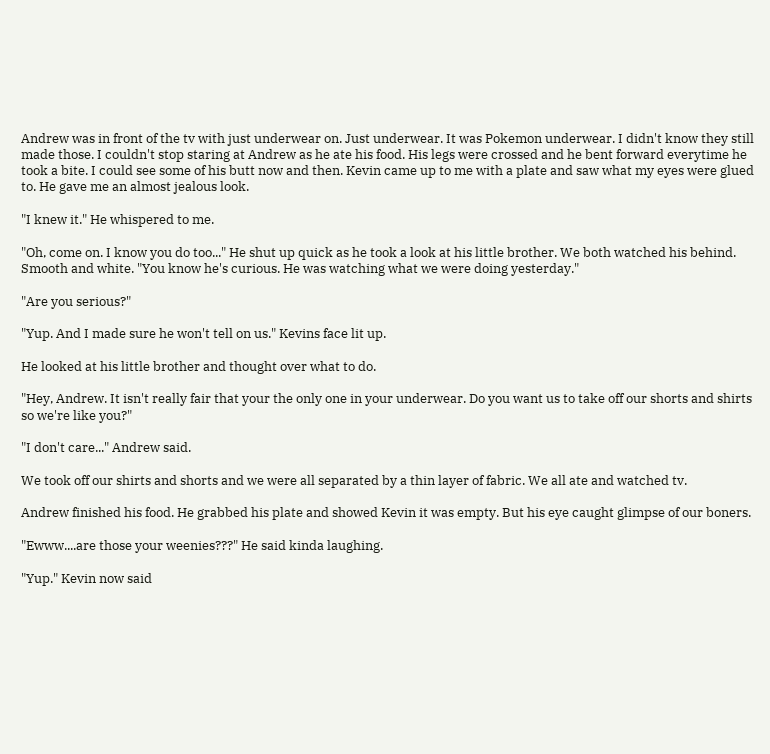Andrew was in front of the tv with just underwear on. Just underwear. It was Pokemon underwear. I didn't know they still made those. I couldn't stop staring at Andrew as he ate his food. His legs were crossed and he bent forward everytime he took a bite. I could see some of his butt now and then. Kevin came up to me with a plate and saw what my eyes were glued to. He gave me an almost jealous look.

"I knew it." He whispered to me.

"Oh, come on. I know you do too..." He shut up quick as he took a look at his little brother. We both watched his behind. Smooth and white. "You know he's curious. He was watching what we were doing yesterday."

"Are you serious?"

"Yup. And I made sure he won't tell on us." Kevins face lit up.

He looked at his little brother and thought over what to do.

"Hey, Andrew. It isn't really fair that your the only one in your underwear. Do you want us to take off our shorts and shirts so we're like you?"

"I don't care..." Andrew said.

We took off our shirts and shorts and we were all separated by a thin layer of fabric. We all ate and watched tv.

Andrew finished his food. He grabbed his plate and showed Kevin it was empty. But his eye caught glimpse of our boners.

"Ewww....are those your weenies???" He said kinda laughing.

"Yup." Kevin now said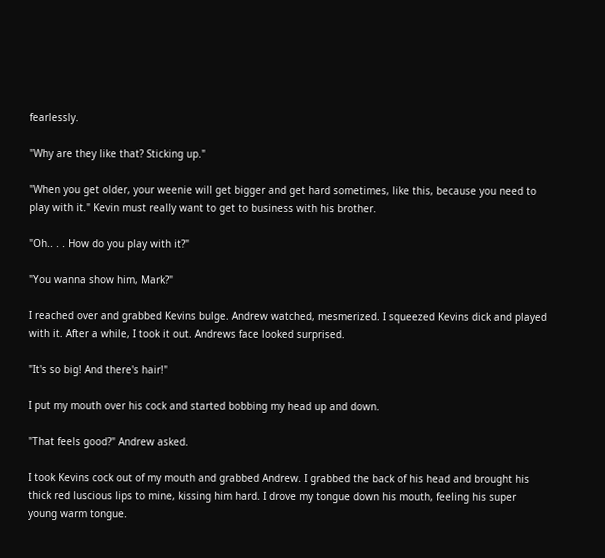fearlessly.

"Why are they like that? Sticking up."

"When you get older, your weenie will get bigger and get hard sometimes, like this, because you need to play with it." Kevin must really want to get to business with his brother.

"Oh.. . . How do you play with it?"

"You wanna show him, Mark?"

I reached over and grabbed Kevins bulge. Andrew watched, mesmerized. I squeezed Kevins dick and played with it. After a while, I took it out. Andrews face looked surprised.

"It's so big! And there's hair!"

I put my mouth over his cock and started bobbing my head up and down.

"That feels good?" Andrew asked.

I took Kevins cock out of my mouth and grabbed Andrew. I grabbed the back of his head and brought his thick red luscious lips to mine, kissing him hard. I drove my tongue down his mouth, feeling his super young warm tongue.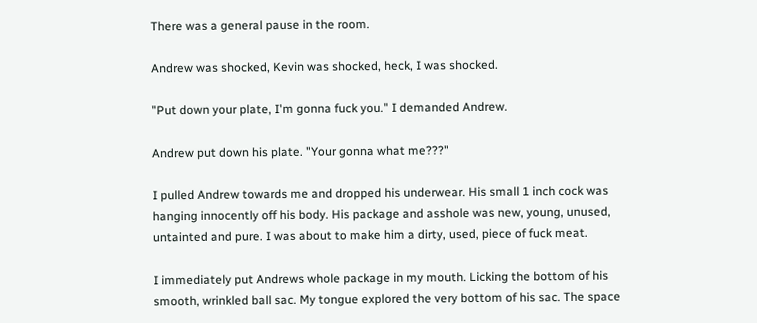There was a general pause in the room.

Andrew was shocked, Kevin was shocked, heck, I was shocked.

"Put down your plate, I'm gonna fuck you." I demanded Andrew.

Andrew put down his plate. "Your gonna what me???"

I pulled Andrew towards me and dropped his underwear. His small 1 inch cock was hanging innocently off his body. His package and asshole was new, young, unused, untainted and pure. I was about to make him a dirty, used, piece of fuck meat.

I immediately put Andrews whole package in my mouth. Licking the bottom of his smooth, wrinkled ball sac. My tongue explored the very bottom of his sac. The space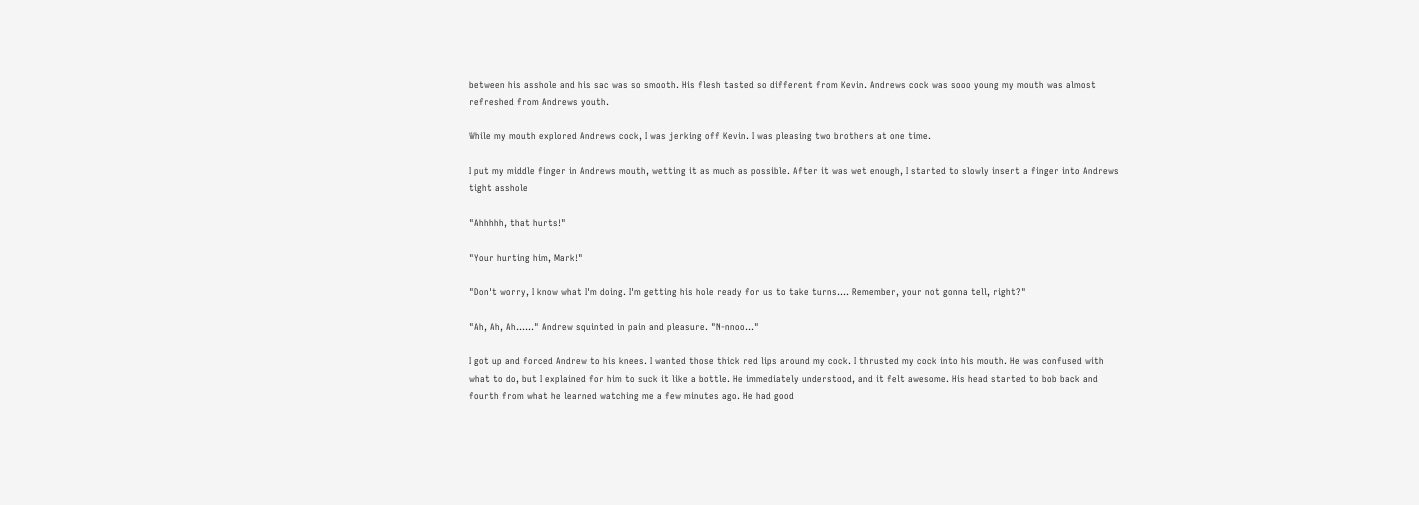between his asshole and his sac was so smooth. His flesh tasted so different from Kevin. Andrews cock was sooo young my mouth was almost refreshed from Andrews youth.

While my mouth explored Andrews cock, I was jerking off Kevin. I was pleasing two brothers at one time.

I put my middle finger in Andrews mouth, wetting it as much as possible. After it was wet enough, I started to slowly insert a finger into Andrews tight asshole

"Ahhhhh, that hurts!"

"Your hurting him, Mark!"

"Don't worry, I know what I'm doing. I'm getting his hole ready for us to take turns.... Remember, your not gonna tell, right?"

"Ah, Ah, Ah......" Andrew squinted in pain and pleasure. "N-nnoo..."

I got up and forced Andrew to his knees. I wanted those thick red lips around my cock. I thrusted my cock into his mouth. He was confused with what to do, but I explained for him to suck it like a bottle. He immediately understood, and it felt awesome. His head started to bob back and fourth from what he learned watching me a few minutes ago. He had good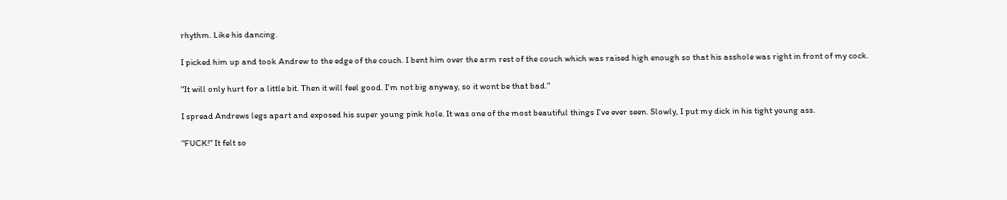rhythm. Like his dancing.

I picked him up and took Andrew to the edge of the couch. I bent him over the arm rest of the couch which was raised high enough so that his asshole was right in front of my cock.

"It will only hurt for a little bit. Then it will feel good. I'm not big anyway, so it wont be that bad."

I spread Andrews legs apart and exposed his super young pink hole. It was one of the most beautiful things I've ever seen. Slowly, I put my dick in his tight young ass.

"FUCK!" It felt so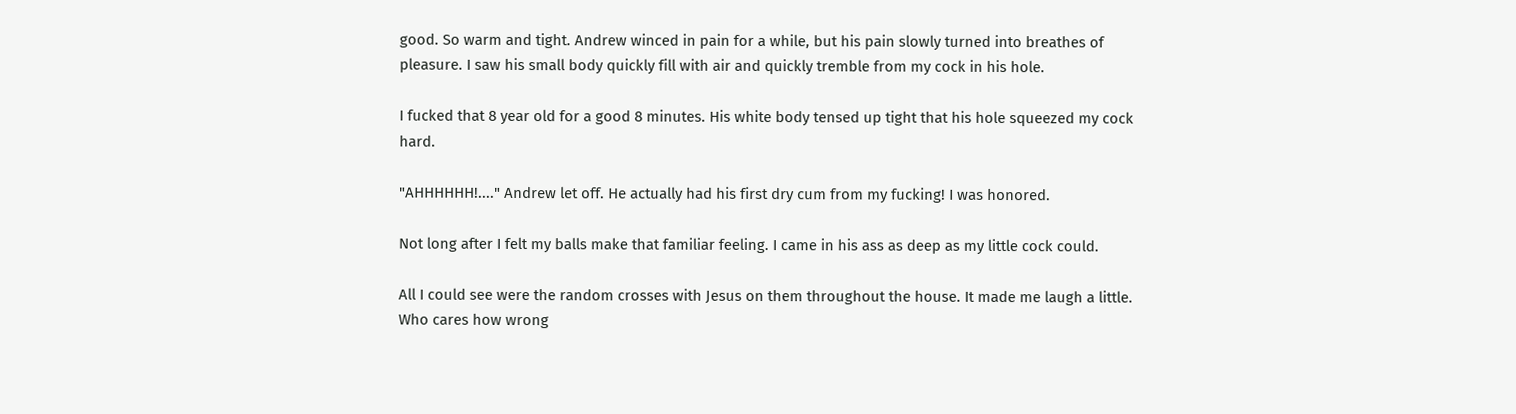good. So warm and tight. Andrew winced in pain for a while, but his pain slowly turned into breathes of pleasure. I saw his small body quickly fill with air and quickly tremble from my cock in his hole.

I fucked that 8 year old for a good 8 minutes. His white body tensed up tight that his hole squeezed my cock hard.

"AHHHHHH!...." Andrew let off. He actually had his first dry cum from my fucking! I was honored.

Not long after I felt my balls make that familiar feeling. I came in his ass as deep as my little cock could.

All I could see were the random crosses with Jesus on them throughout the house. It made me laugh a little. Who cares how wrong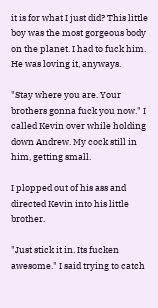it is for what I just did? This little boy was the most gorgeous body on the planet. I had to fuck him. He was loving it, anyways.

"Stay where you are. Your brothers gonna fuck you now." I called Kevin over while holding down Andrew. My cock still in him, getting small.

I plopped out of his ass and directed Kevin into his little brother.

"Just stick it in. Its fucken awesome." I said trying to catch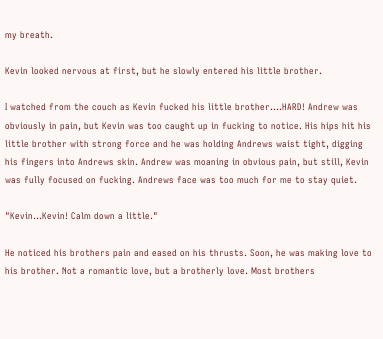my breath.

Kevin looked nervous at first, but he slowly entered his little brother.

I watched from the couch as Kevin fucked his little brother....HARD! Andrew was obviously in pain, but Kevin was too caught up in fucking to notice. His hips hit his little brother with strong force and he was holding Andrews waist tight, digging his fingers into Andrews skin. Andrew was moaning in obvious pain, but still, Kevin was fully focused on fucking. Andrews face was too much for me to stay quiet.

"Kevin...Kevin! Calm down a little."

He noticed his brothers pain and eased on his thrusts. Soon, he was making love to his brother. Not a romantic love, but a brotherly love. Most brothers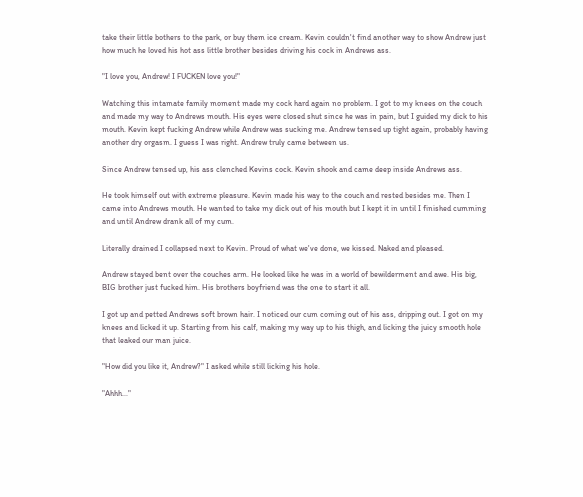take their little bothers to the park, or buy them ice cream. Kevin couldn't find another way to show Andrew just how much he loved his hot ass little brother besides driving his cock in Andrews ass.

"I love you, Andrew! I FUCKEN love you!"

Watching this intamate family moment made my cock hard again no problem. I got to my knees on the couch and made my way to Andrews mouth. His eyes were closed shut since he was in pain, but I guided my dick to his mouth. Kevin kept fucking Andrew while Andrew was sucking me. Andrew tensed up tight again, probably having another dry orgasm. I guess I was right. Andrew truly came between us.

Since Andrew tensed up, his ass clenched Kevins cock. Kevin shook and came deep inside Andrews ass.

He took himself out with extreme pleasure. Kevin made his way to the couch and rested besides me. Then I came into Andrews mouth. He wanted to take my dick out of his mouth but I kept it in until I finished cumming and until Andrew drank all of my cum.

Literally drained I collapsed next to Kevin. Proud of what we've done, we kissed. Naked and pleased.

Andrew stayed bent over the couches arm. He looked like he was in a world of bewilderment and awe. His big, BIG brother just fucked him. His brothers boyfriend was the one to start it all.

I got up and petted Andrews soft brown hair. I noticed our cum coming out of his ass, dripping out. I got on my knees and licked it up. Starting from his calf, making my way up to his thigh, and licking the juicy smooth hole that leaked our man juice.

"How did you like it, Andrew?" I asked while still licking his hole.

"Ahhh..."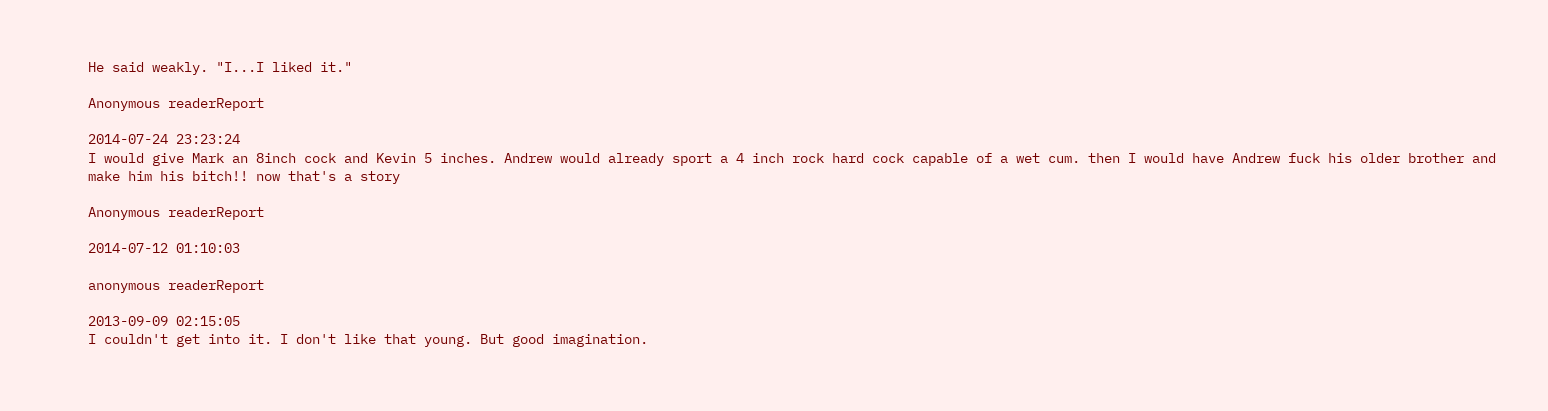He said weakly. "I...I liked it."

Anonymous readerReport

2014-07-24 23:23:24
I would give Mark an 8inch cock and Kevin 5 inches. Andrew would already sport a 4 inch rock hard cock capable of a wet cum. then I would have Andrew fuck his older brother and make him his bitch!! now that's a story

Anonymous readerReport

2014-07-12 01:10:03

anonymous readerReport

2013-09-09 02:15:05
I couldn't get into it. I don't like that young. But good imagination.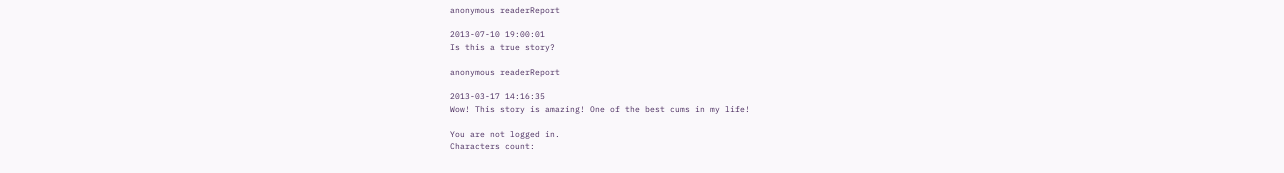anonymous readerReport

2013-07-10 19:00:01
Is this a true story?

anonymous readerReport

2013-03-17 14:16:35
Wow! This story is amazing! One of the best cums in my life!

You are not logged in.
Characters count: